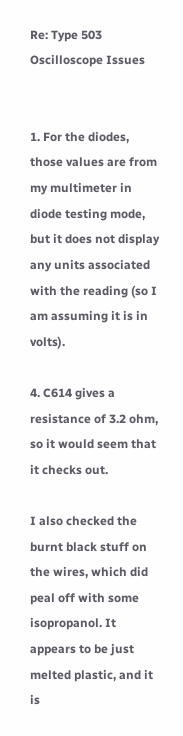Re: Type 503 Oscilloscope Issues


1. For the diodes, those values are from my multimeter in diode testing mode, but it does not display any units associated with the reading (so I am assuming it is in volts).

4. C614 gives a resistance of 3.2 ohm, so it would seem that it checks out.

I also checked the burnt black stuff on the wires, which did peal off with some isopropanol. It appears to be just melted plastic, and it is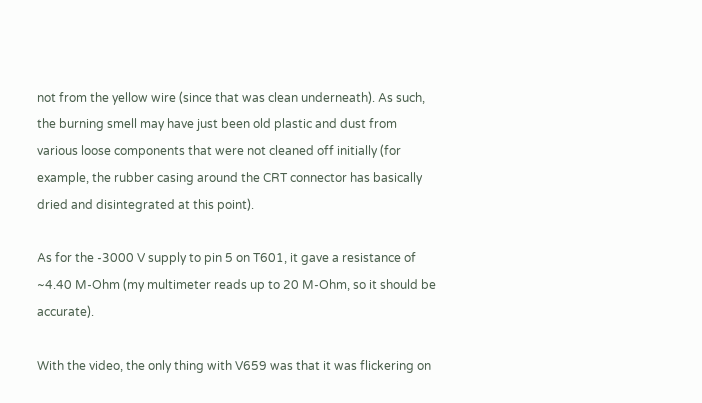not from the yellow wire (since that was clean underneath). As such, the burning smell may have just been old plastic and dust from various loose components that were not cleaned off initially (for example, the rubber casing around the CRT connector has basically dried and disintegrated at this point).

As for the -3000 V supply to pin 5 on T601, it gave a resistance of ~4.40 M-Ohm (my multimeter reads up to 20 M-Ohm, so it should be accurate).

With the video, the only thing with V659 was that it was flickering on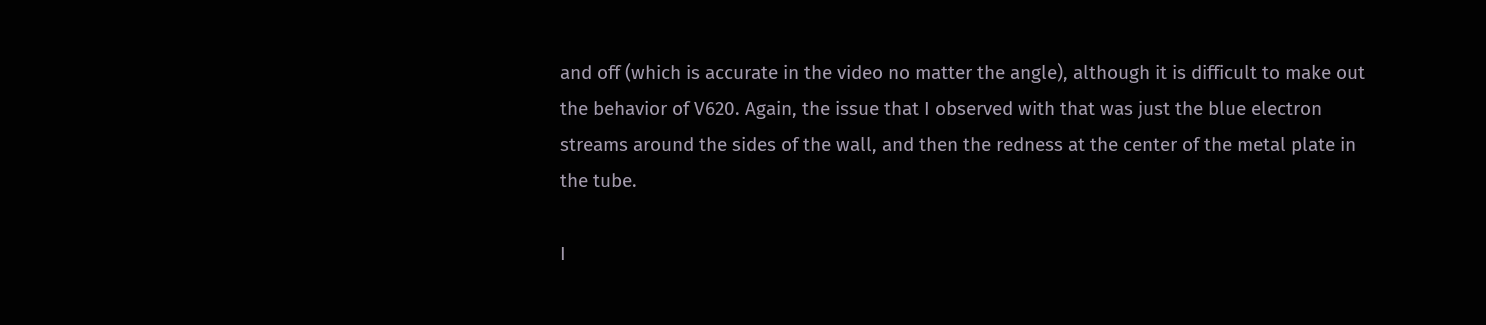and off (which is accurate in the video no matter the angle), although it is difficult to make out the behavior of V620. Again, the issue that I observed with that was just the blue electron streams around the sides of the wall, and then the redness at the center of the metal plate in the tube.

I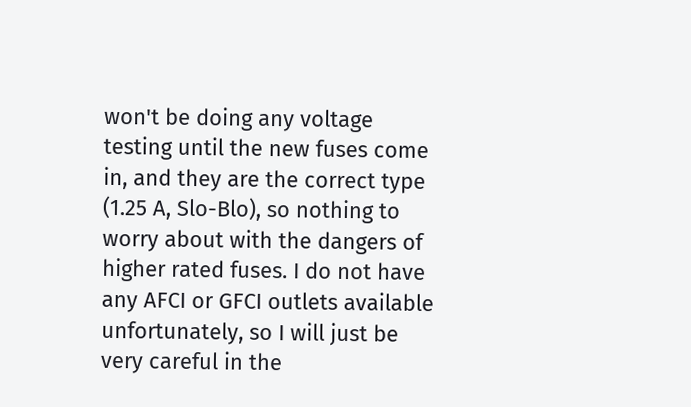won't be doing any voltage testing until the new fuses come in, and they are the correct type (1.25 A, Slo-Blo), so nothing to worry about with the dangers of higher rated fuses. I do not have any AFCI or GFCI outlets available unfortunately, so I will just be very careful in the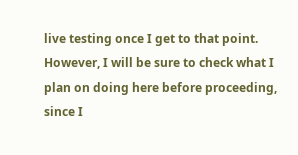live testing once I get to that point. However, I will be sure to check what I plan on doing here before proceeding, since I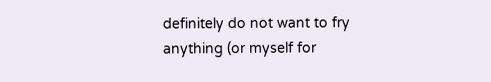definitely do not want to fry anything (or myself for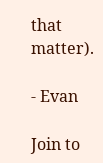that matter).

- Evan

Join to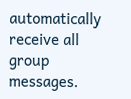automatically receive all group messages.